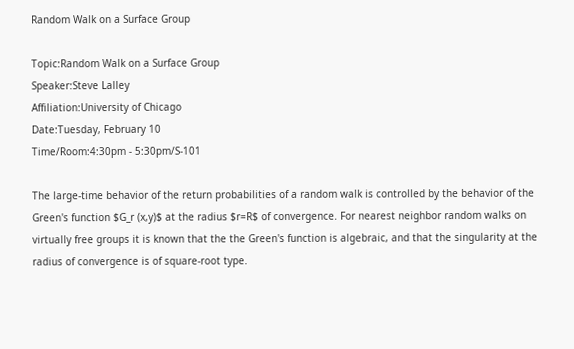Random Walk on a Surface Group

Topic:Random Walk on a Surface Group
Speaker:Steve Lalley
Affiliation:University of Chicago
Date:Tuesday, February 10
Time/Room:4:30pm - 5:30pm/S-101

The large-time behavior of the return probabilities of a random walk is controlled by the behavior of the Green's function $G_r (x,y)$ at the radius $r=R$ of convergence. For nearest neighbor random walks on virtually free groups it is known that the the Green's function is algebraic, and that the singularity at the radius of convergence is of square-root type.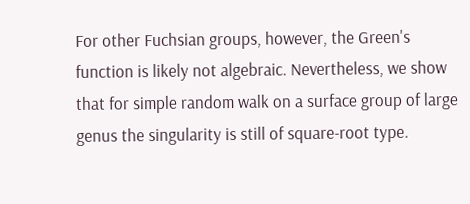For other Fuchsian groups, however, the Green's function is likely not algebraic. Nevertheless, we show that for simple random walk on a surface group of large genus the singularity is still of square-root type.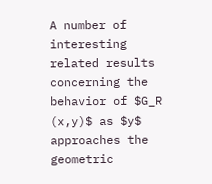A number of interesting related results concerning the behavior of $G_R (x,y)$ as $y$ approaches the geometric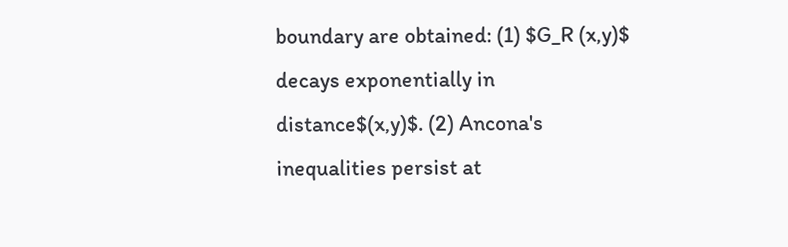boundary are obtained: (1) $G_R (x,y)$ decays exponentially in distance$(x,y)$. (2) Ancona's inequalities persist at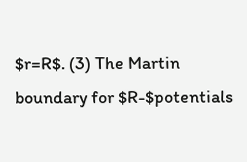$r=R$. (3) The Martin boundary for $R-$potentials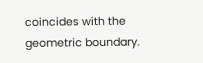coincides with the geometric boundary.